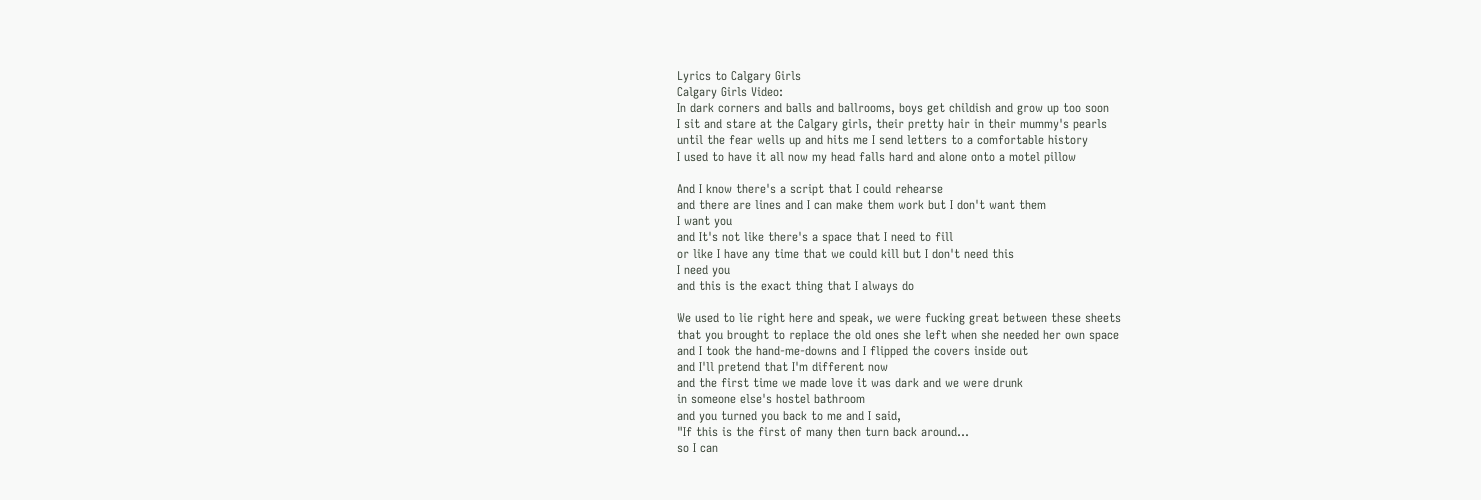Lyrics to Calgary Girls
Calgary Girls Video:
In dark corners and balls and ballrooms, boys get childish and grow up too soon
I sit and stare at the Calgary girls, their pretty hair in their mummy's pearls
until the fear wells up and hits me I send letters to a comfortable history
I used to have it all now my head falls hard and alone onto a motel pillow

And I know there's a script that I could rehearse
and there are lines and I can make them work but I don't want them
I want you
and It's not like there's a space that I need to fill
or like I have any time that we could kill but I don't need this
I need you
and this is the exact thing that I always do

We used to lie right here and speak, we were fucking great between these sheets
that you brought to replace the old ones she left when she needed her own space
and I took the hand-me-downs and I flipped the covers inside out
and I'll pretend that I'm different now
and the first time we made love it was dark and we were drunk
in someone else's hostel bathroom
and you turned you back to me and I said,
"If this is the first of many then turn back around...
so I can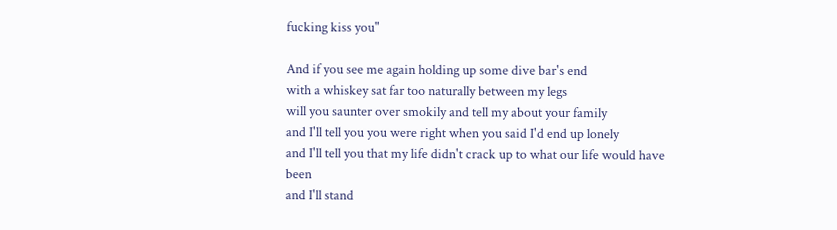fucking kiss you"

And if you see me again holding up some dive bar's end
with a whiskey sat far too naturally between my legs
will you saunter over smokily and tell my about your family
and I'll tell you you were right when you said I'd end up lonely
and I'll tell you that my life didn't crack up to what our life would have been
and I'll stand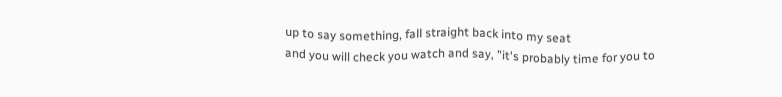up to say something, fall straight back into my seat
and you will check you watch and say, "it's probably time for you to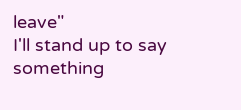leave"
I'll stand up to say something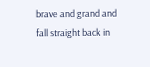brave and grand and fall straight back in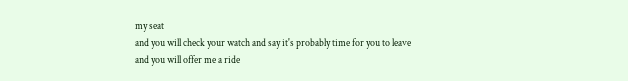my seat
and you will check your watch and say it's probably time for you to leave
and you will offer me a ride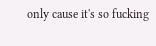only cause it's so fucking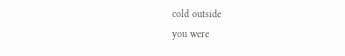cold outside
you were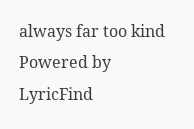always far too kind
Powered by LyricFind